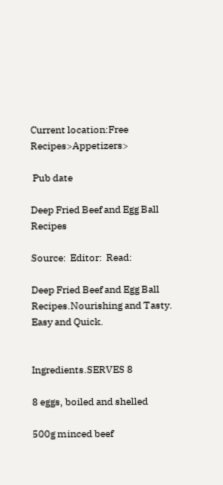Current location:Free Recipes>Appetizers>

 Pub date

Deep Fried Beef and Egg Ball Recipes

Source:  Editor:  Read:

Deep Fried Beef and Egg Ball Recipes.Nourishing and Tasty. Easy and Quick.


Ingredients.SERVES 8

8 eggs, boiled and shelled

500g minced beef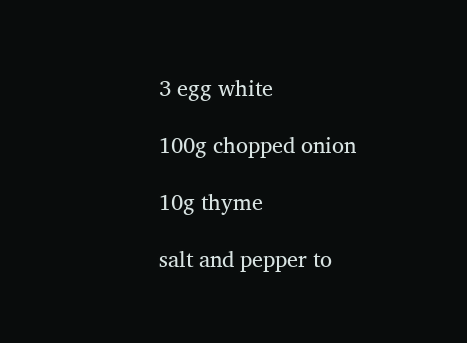3 egg white

100g chopped onion

10g thyme

salt and pepper to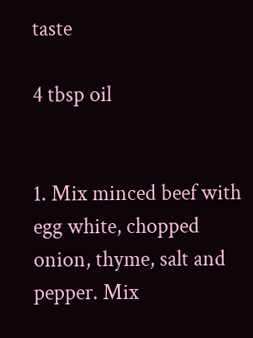taste

4 tbsp oil


1. Mix minced beef with egg white, chopped onion, thyme, salt and pepper. Mix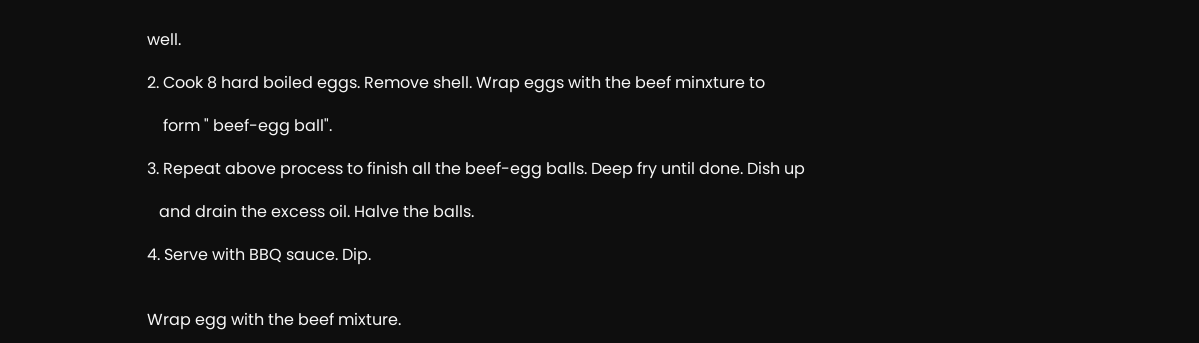well.

2. Cook 8 hard boiled eggs. Remove shell. Wrap eggs with the beef minxture to

    form " beef-egg ball".

3. Repeat above process to finish all the beef-egg balls. Deep fry until done. Dish up

   and drain the excess oil. Halve the balls.

4. Serve with BBQ sauce. Dip.


Wrap egg with the beef mixture.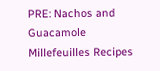PRE: Nachos and Guacamole Millefeuilles Recipes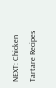NEXT: Chicken Tartare Recipes